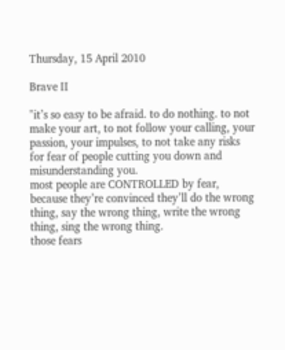Thursday, 15 April 2010

Brave II

"it’s so easy to be afraid. to do nothing. to not make your art, to not follow your calling, your passion, your impulses, to not take any risks for fear of people cutting you down and misunderstanding you.
most people are CONTROLLED by fear, because they’re convinced they’ll do the wrong thing, say the wrong thing, write the wrong thing, sing the wrong thing.
those fears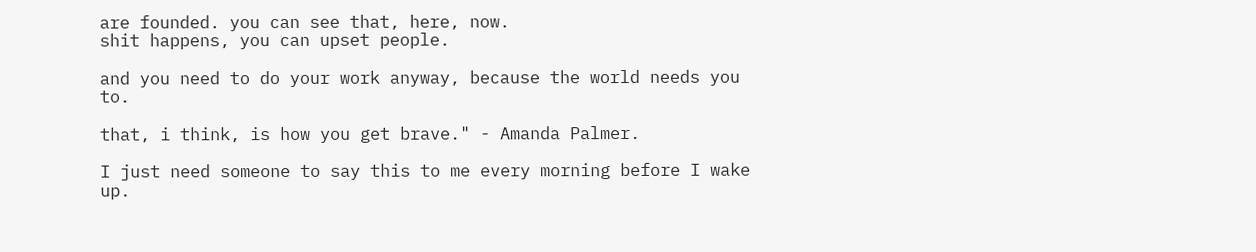are founded. you can see that, here, now.
shit happens, you can upset people.

and you need to do your work anyway, because the world needs you to.

that, i think, is how you get brave." - Amanda Palmer.

I just need someone to say this to me every morning before I wake up.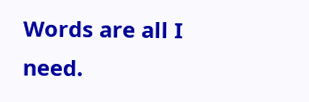Words are all I need.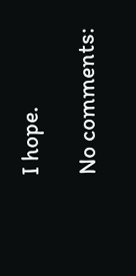I hope.

No comments: